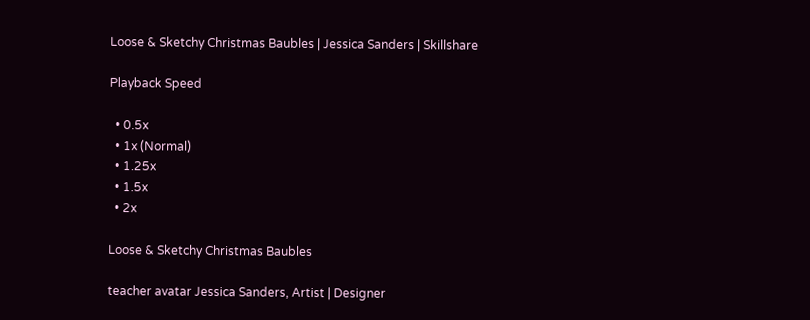Loose & Sketchy Christmas Baubles | Jessica Sanders | Skillshare

Playback Speed

  • 0.5x
  • 1x (Normal)
  • 1.25x
  • 1.5x
  • 2x

Loose & Sketchy Christmas Baubles

teacher avatar Jessica Sanders, Artist | Designer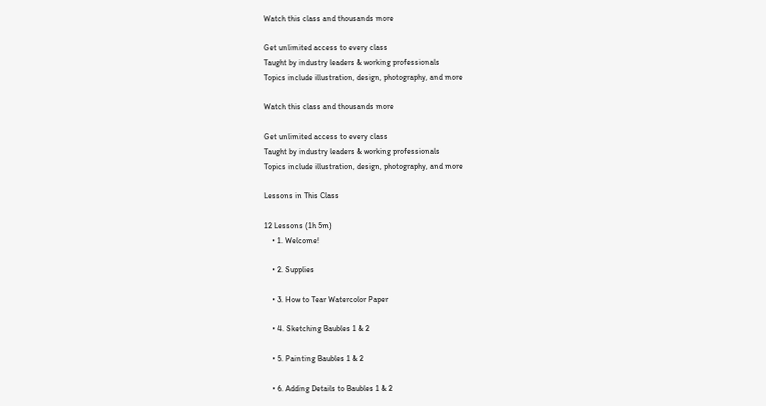Watch this class and thousands more

Get unlimited access to every class
Taught by industry leaders & working professionals
Topics include illustration, design, photography, and more

Watch this class and thousands more

Get unlimited access to every class
Taught by industry leaders & working professionals
Topics include illustration, design, photography, and more

Lessons in This Class

12 Lessons (1h 5m)
    • 1. Welcome!

    • 2. Supplies

    • 3. How to Tear Watercolor Paper

    • 4. Sketching Baubles 1 & 2

    • 5. Painting Baubles 1 & 2

    • 6. Adding Details to Baubles 1 & 2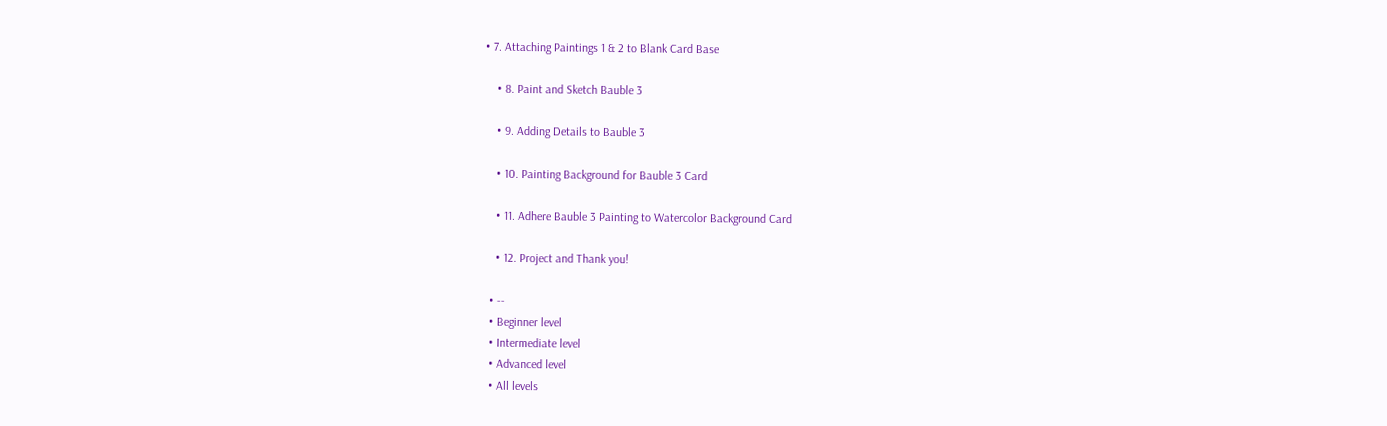• 7. Attaching Paintings 1 & 2 to Blank Card Base

    • 8. Paint and Sketch Bauble 3

    • 9. Adding Details to Bauble 3

    • 10. Painting Background for Bauble 3 Card

    • 11. Adhere Bauble 3 Painting to Watercolor Background Card

    • 12. Project and Thank you!

  • --
  • Beginner level
  • Intermediate level
  • Advanced level
  • All levels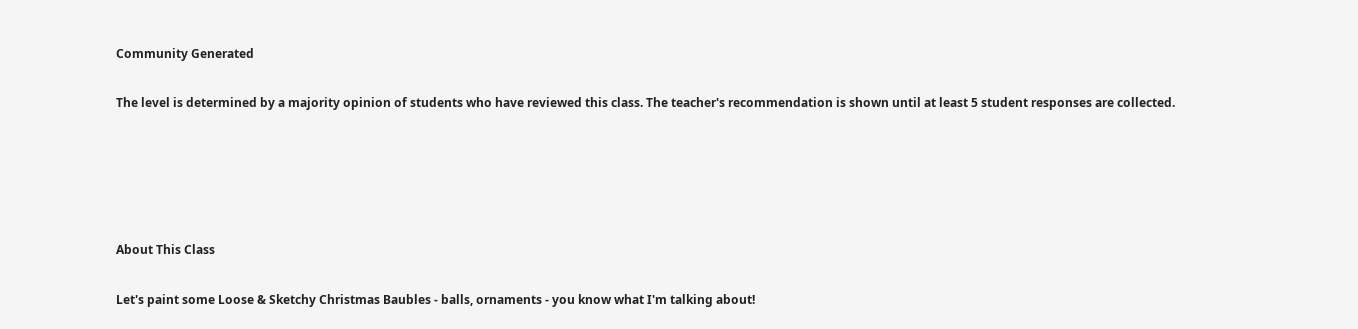Community Generated

The level is determined by a majority opinion of students who have reviewed this class. The teacher's recommendation is shown until at least 5 student responses are collected.





About This Class

Let's paint some Loose & Sketchy Christmas Baubles - balls, ornaments - you know what I'm talking about!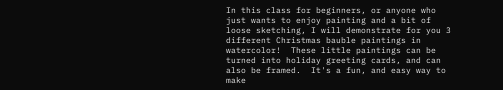In this class for beginners, or anyone who just wants to enjoy painting and a bit of loose sketching, I will demonstrate for you 3 different Christmas bauble paintings in watercolor!  These little paintings can be turned into holiday greeting cards, and can also be framed.  It's a fun, and easy way to make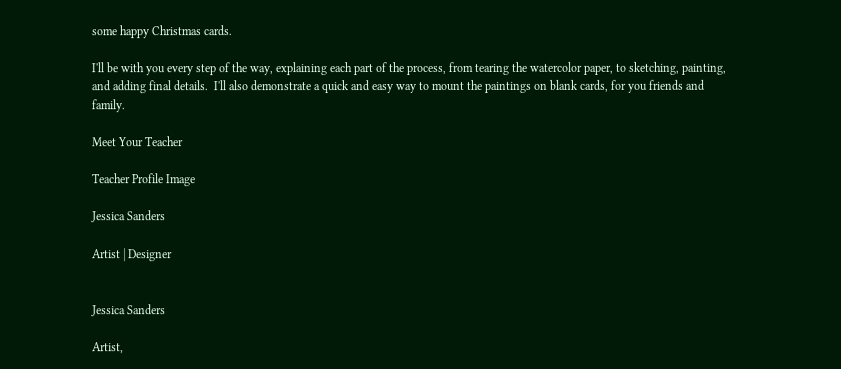some happy Christmas cards.

I'll be with you every step of the way, explaining each part of the process, from tearing the watercolor paper, to sketching, painting, and adding final details.  I'll also demonstrate a quick and easy way to mount the paintings on blank cards, for you friends and family.

Meet Your Teacher

Teacher Profile Image

Jessica Sanders

Artist | Designer


Jessica Sanders

Artist,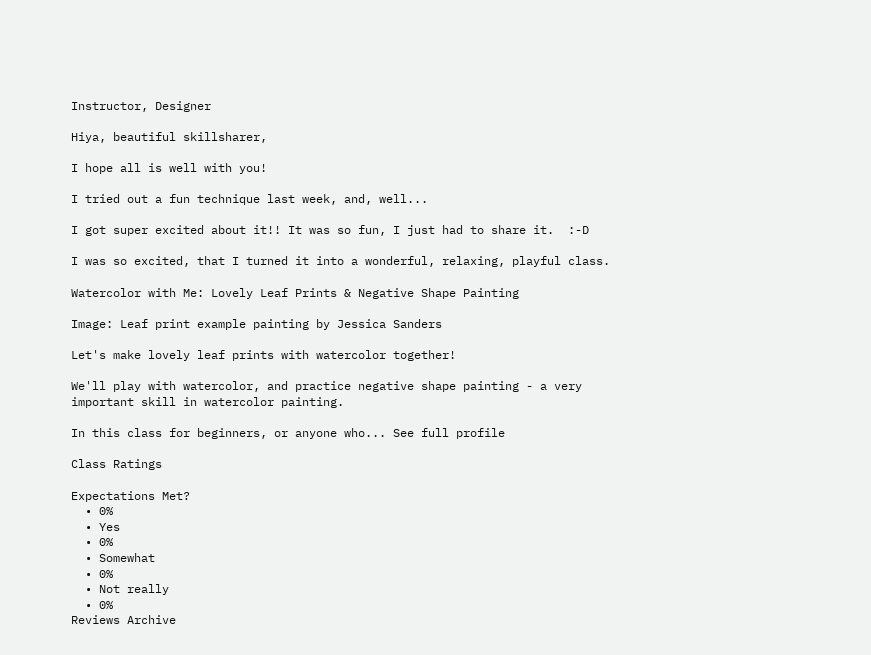Instructor, Designer

Hiya, beautiful skillsharer,

I hope all is well with you!

I tried out a fun technique last week, and, well...

I got super excited about it!! It was so fun, I just had to share it.  :-D

I was so excited, that I turned it into a wonderful, relaxing, playful class.

Watercolor with Me: Lovely Leaf Prints & Negative Shape Painting

Image: Leaf print example painting by Jessica Sanders

Let's make lovely leaf prints with watercolor together!

We'll play with watercolor, and practice negative shape painting - a very important skill in watercolor painting.

In this class for beginners, or anyone who... See full profile

Class Ratings

Expectations Met?
  • 0%
  • Yes
  • 0%
  • Somewhat
  • 0%
  • Not really
  • 0%
Reviews Archive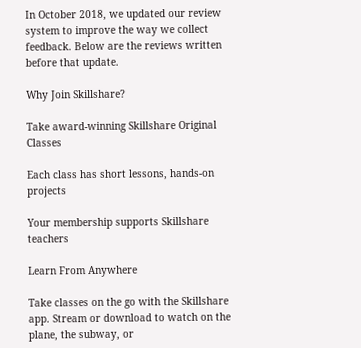In October 2018, we updated our review system to improve the way we collect feedback. Below are the reviews written before that update.

Why Join Skillshare?

Take award-winning Skillshare Original Classes

Each class has short lessons, hands-on projects

Your membership supports Skillshare teachers

Learn From Anywhere

Take classes on the go with the Skillshare app. Stream or download to watch on the plane, the subway, or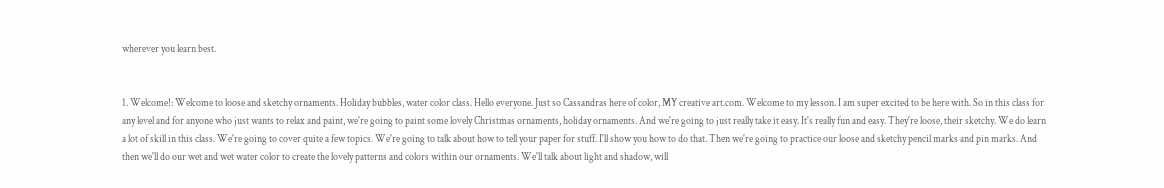wherever you learn best.


1. Welcome!: Welcome to loose and sketchy ornaments. Holiday bubbles, water color class. Hello everyone. Just so Cassandras here of color, MY creative art.com. Welcome to my lesson. I am super excited to be here with. So in this class for any level and for anyone who just wants to relax and paint, we're going to paint some lovely Christmas ornaments, holiday ornaments. And we're going to just really take it easy. It's really fun and easy. They're loose, their sketchy. We do learn a lot of skill in this class. We're going to cover quite a few topics. We're going to talk about how to tell your paper for stuff. I'll show you how to do that. Then we're going to practice our loose and sketchy pencil marks and pin marks. And then we'll do our wet and wet water color to create the lovely patterns and colors within our ornaments. We'll talk about light and shadow, will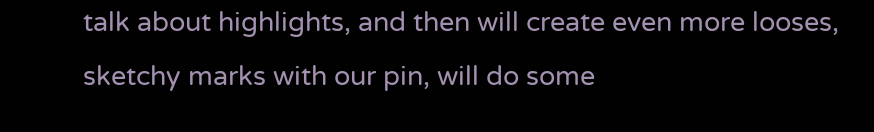talk about highlights, and then will create even more looses, sketchy marks with our pin, will do some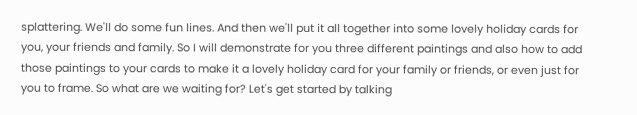splattering. We'll do some fun lines. And then we'll put it all together into some lovely holiday cards for you, your friends and family. So I will demonstrate for you three different paintings and also how to add those paintings to your cards to make it a lovely holiday card for your family or friends, or even just for you to frame. So what are we waiting for? Let's get started by talking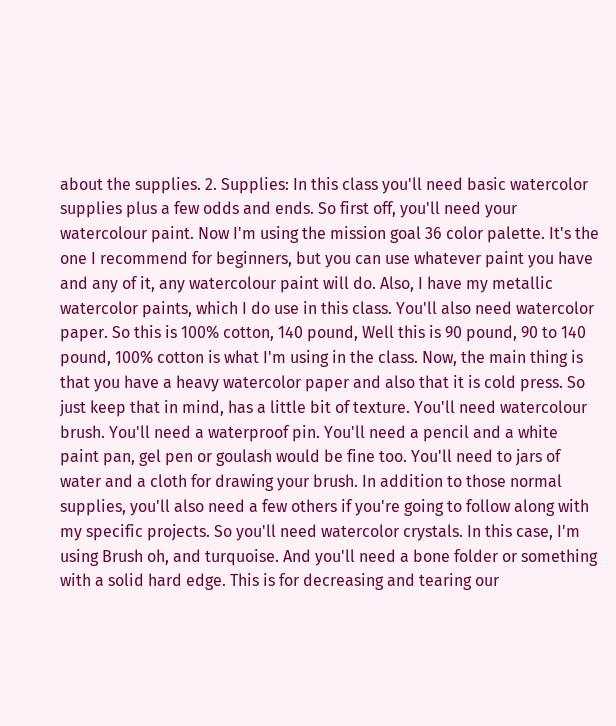about the supplies. 2. Supplies: In this class you'll need basic watercolor supplies plus a few odds and ends. So first off, you'll need your watercolour paint. Now I'm using the mission goal 36 color palette. It's the one I recommend for beginners, but you can use whatever paint you have and any of it, any watercolour paint will do. Also, I have my metallic watercolor paints, which I do use in this class. You'll also need watercolor paper. So this is 100% cotton, 140 pound, Well this is 90 pound, 90 to 140 pound, 100% cotton is what I'm using in the class. Now, the main thing is that you have a heavy watercolor paper and also that it is cold press. So just keep that in mind, has a little bit of texture. You'll need watercolour brush. You'll need a waterproof pin. You'll need a pencil and a white paint pan, gel pen or goulash would be fine too. You'll need to jars of water and a cloth for drawing your brush. In addition to those normal supplies, you'll also need a few others if you're going to follow along with my specific projects. So you'll need watercolor crystals. In this case, I'm using Brush oh, and turquoise. And you'll need a bone folder or something with a solid hard edge. This is for decreasing and tearing our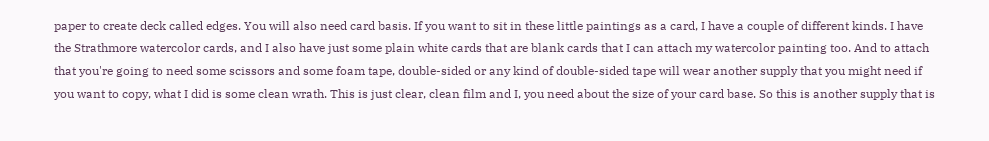paper to create deck called edges. You will also need card basis. If you want to sit in these little paintings as a card, I have a couple of different kinds. I have the Strathmore watercolor cards, and I also have just some plain white cards that are blank cards that I can attach my watercolor painting too. And to attach that you're going to need some scissors and some foam tape, double-sided or any kind of double-sided tape will wear another supply that you might need if you want to copy, what I did is some clean wrath. This is just clear, clean film and I, you need about the size of your card base. So this is another supply that is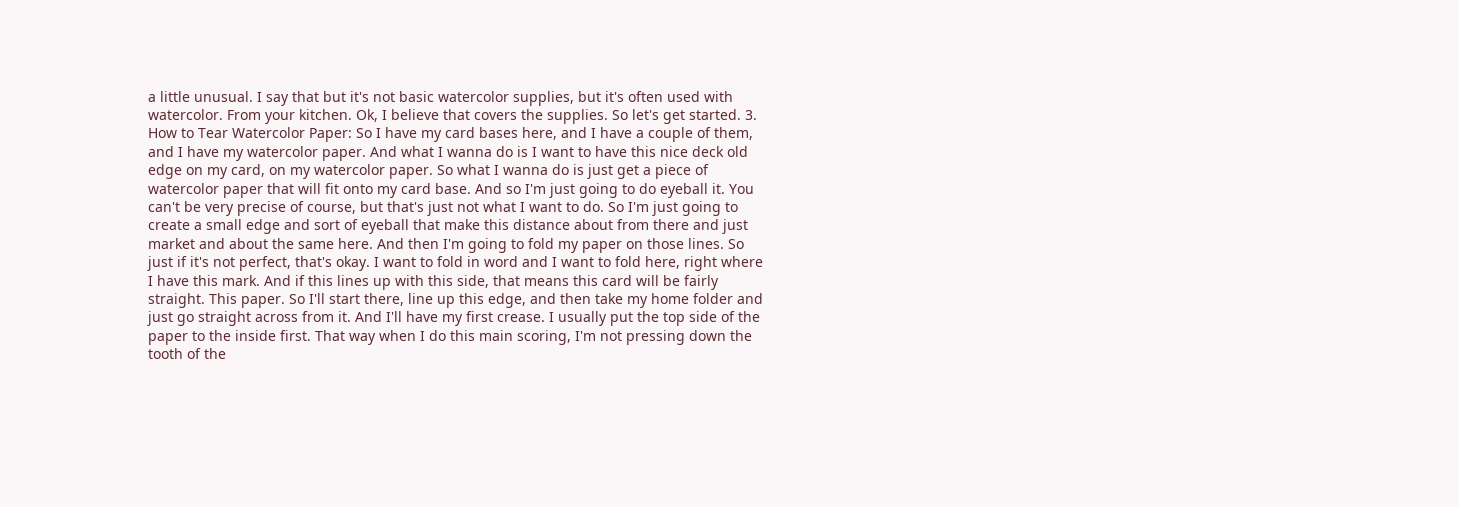a little unusual. I say that but it's not basic watercolor supplies, but it's often used with watercolor. From your kitchen. Ok, I believe that covers the supplies. So let's get started. 3. How to Tear Watercolor Paper: So I have my card bases here, and I have a couple of them, and I have my watercolor paper. And what I wanna do is I want to have this nice deck old edge on my card, on my watercolor paper. So what I wanna do is just get a piece of watercolor paper that will fit onto my card base. And so I'm just going to do eyeball it. You can't be very precise of course, but that's just not what I want to do. So I'm just going to create a small edge and sort of eyeball that make this distance about from there and just market and about the same here. And then I'm going to fold my paper on those lines. So just if it's not perfect, that's okay. I want to fold in word and I want to fold here, right where I have this mark. And if this lines up with this side, that means this card will be fairly straight. This paper. So I'll start there, line up this edge, and then take my home folder and just go straight across from it. And I'll have my first crease. I usually put the top side of the paper to the inside first. That way when I do this main scoring, I'm not pressing down the tooth of the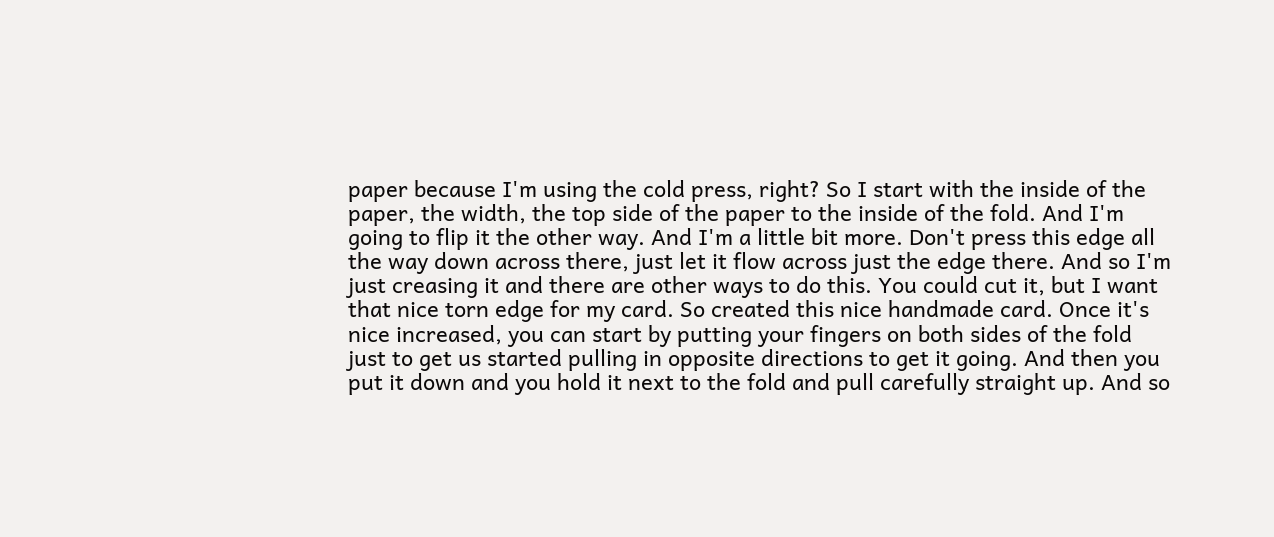paper because I'm using the cold press, right? So I start with the inside of the paper, the width, the top side of the paper to the inside of the fold. And I'm going to flip it the other way. And I'm a little bit more. Don't press this edge all the way down across there, just let it flow across just the edge there. And so I'm just creasing it and there are other ways to do this. You could cut it, but I want that nice torn edge for my card. So created this nice handmade card. Once it's nice increased, you can start by putting your fingers on both sides of the fold just to get us started pulling in opposite directions to get it going. And then you put it down and you hold it next to the fold and pull carefully straight up. And so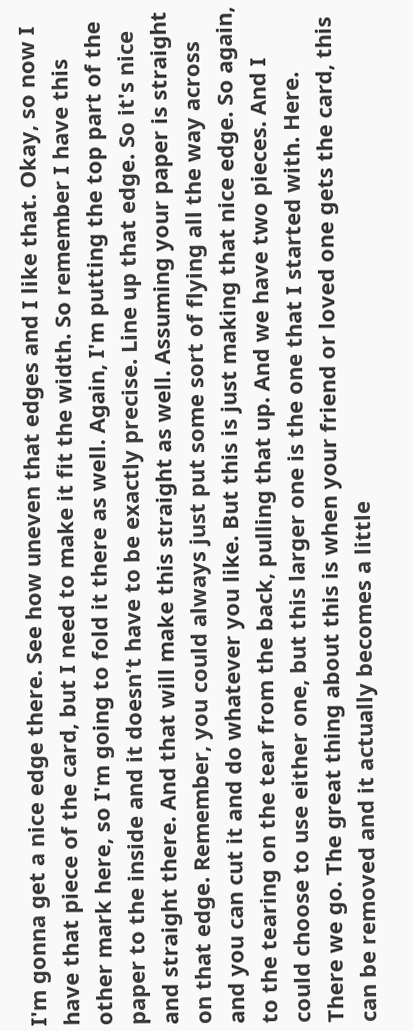I'm gonna get a nice edge there. See how uneven that edges and I like that. Okay, so now I have that piece of the card, but I need to make it fit the width. So remember I have this other mark here, so I'm going to fold it there as well. Again, I'm putting the top part of the paper to the inside and it doesn't have to be exactly precise. Line up that edge. So it's nice and straight there. And that will make this straight as well. Assuming your paper is straight on that edge. Remember, you could always just put some sort of flying all the way across and you can cut it and do whatever you like. But this is just making that nice edge. So again, to the tearing on the tear from the back, pulling that up. And we have two pieces. And I could choose to use either one, but this larger one is the one that I started with. Here. There we go. The great thing about this is when your friend or loved one gets the card, this can be removed and it actually becomes a little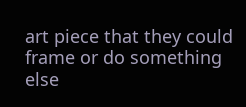art piece that they could frame or do something else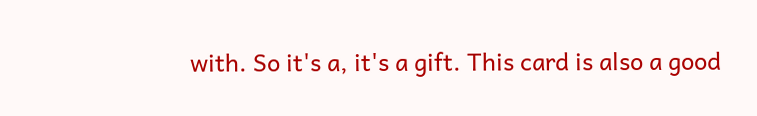with. So it's a, it's a gift. This card is also a good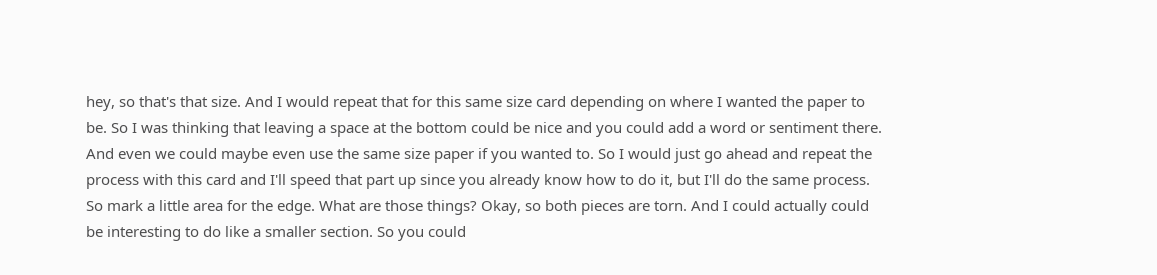hey, so that's that size. And I would repeat that for this same size card depending on where I wanted the paper to be. So I was thinking that leaving a space at the bottom could be nice and you could add a word or sentiment there. And even we could maybe even use the same size paper if you wanted to. So I would just go ahead and repeat the process with this card and I'll speed that part up since you already know how to do it, but I'll do the same process. So mark a little area for the edge. What are those things? Okay, so both pieces are torn. And I could actually could be interesting to do like a smaller section. So you could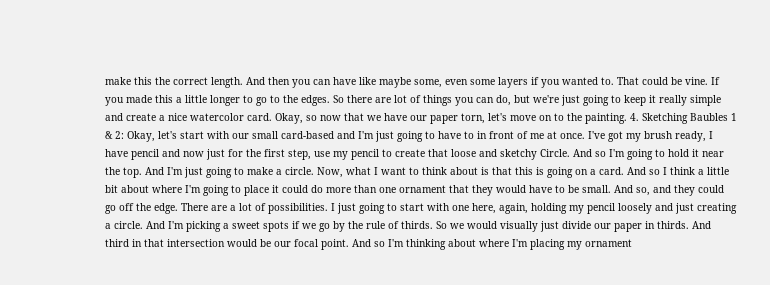make this the correct length. And then you can have like maybe some, even some layers if you wanted to. That could be vine. If you made this a little longer to go to the edges. So there are lot of things you can do, but we're just going to keep it really simple and create a nice watercolor card. Okay, so now that we have our paper torn, let's move on to the painting. 4. Sketching Baubles 1 & 2: Okay, let's start with our small card-based and I'm just going to have to in front of me at once. I've got my brush ready, I have pencil and now just for the first step, use my pencil to create that loose and sketchy Circle. And so I'm going to hold it near the top. And I'm just going to make a circle. Now, what I want to think about is that this is going on a card. And so I think a little bit about where I'm going to place it could do more than one ornament that they would have to be small. And so, and they could go off the edge. There are a lot of possibilities. I just going to start with one here, again, holding my pencil loosely and just creating a circle. And I'm picking a sweet spots if we go by the rule of thirds. So we would visually just divide our paper in thirds. And third in that intersection would be our focal point. And so I'm thinking about where I'm placing my ornament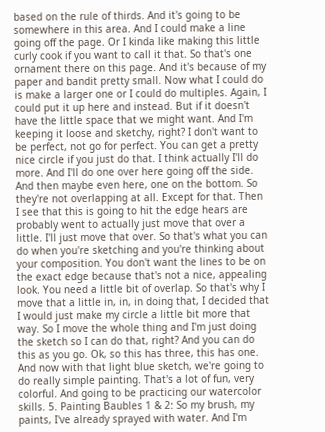based on the rule of thirds. And it's going to be somewhere in this area. And I could make a line going off the page. Or I kinda like making this little curly cook if you want to call it that. So that's one ornament there on this page. And it's because of my paper and bandit pretty small. Now what I could do is make a larger one or I could do multiples. Again, I could put it up here and instead. But if it doesn't have the little space that we might want. And I'm keeping it loose and sketchy, right? I don't want to be perfect, not go for perfect. You can get a pretty nice circle if you just do that. I think actually I'll do more. And I'll do one over here going off the side. And then maybe even here, one on the bottom. So they're not overlapping at all. Except for that. Then I see that this is going to hit the edge hears are probably went to actually just move that over a little. I'll just move that over. So that's what you can do when you're sketching and you're thinking about your composition. You don't want the lines to be on the exact edge because that's not a nice, appealing look. You need a little bit of overlap. So that's why I move that a little in, in, in doing that, I decided that I would just make my circle a little bit more that way. So I move the whole thing and I'm just doing the sketch so I can do that, right? And you can do this as you go. Ok, so this has three, this has one. And now with that light blue sketch, we're going to do really simple painting. That's a lot of fun, very colorful. And going to be practicing our watercolor skills. 5. Painting Baubles 1 & 2: So my brush, my paints, I've already sprayed with water. And I'm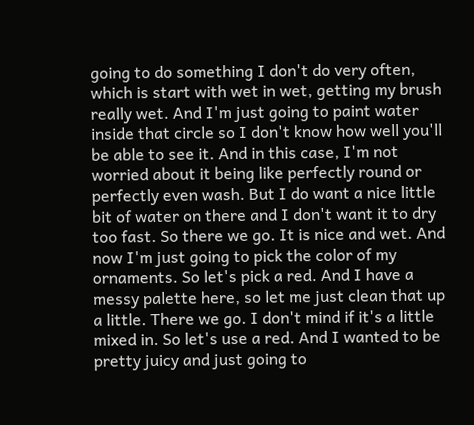going to do something I don't do very often, which is start with wet in wet, getting my brush really wet. And I'm just going to paint water inside that circle so I don't know how well you'll be able to see it. And in this case, I'm not worried about it being like perfectly round or perfectly even wash. But I do want a nice little bit of water on there and I don't want it to dry too fast. So there we go. It is nice and wet. And now I'm just going to pick the color of my ornaments. So let's pick a red. And I have a messy palette here, so let me just clean that up a little. There we go. I don't mind if it's a little mixed in. So let's use a red. And I wanted to be pretty juicy and just going to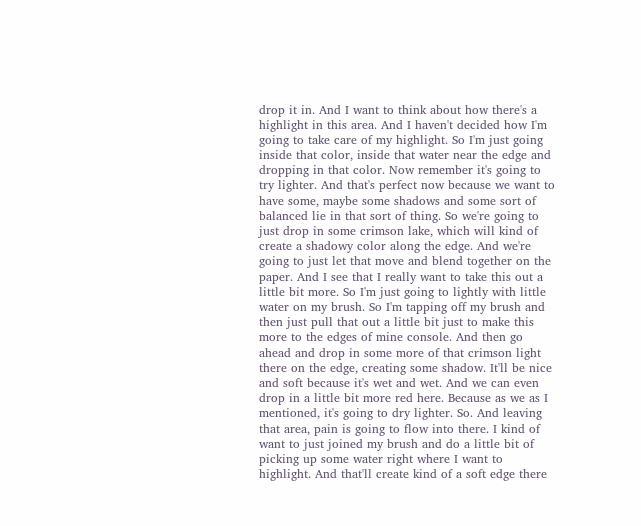drop it in. And I want to think about how there's a highlight in this area. And I haven't decided how I'm going to take care of my highlight. So I'm just going inside that color, inside that water near the edge and dropping in that color. Now remember it's going to try lighter. And that's perfect now because we want to have some, maybe some shadows and some sort of balanced lie in that sort of thing. So we're going to just drop in some crimson lake, which will kind of create a shadowy color along the edge. And we're going to just let that move and blend together on the paper. And I see that I really want to take this out a little bit more. So I'm just going to lightly with little water on my brush. So I'm tapping off my brush and then just pull that out a little bit just to make this more to the edges of mine console. And then go ahead and drop in some more of that crimson light there on the edge, creating some shadow. It'll be nice and soft because it's wet and wet. And we can even drop in a little bit more red here. Because as we as I mentioned, it's going to dry lighter. So. And leaving that area, pain is going to flow into there. I kind of want to just joined my brush and do a little bit of picking up some water right where I want to highlight. And that'll create kind of a soft edge there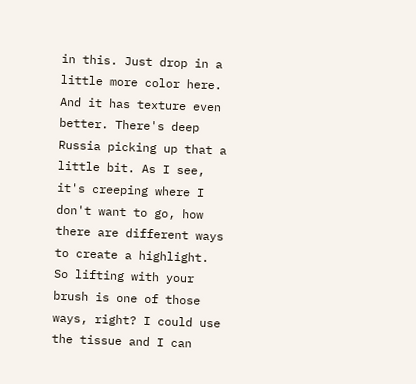in this. Just drop in a little more color here. And it has texture even better. There's deep Russia picking up that a little bit. As I see, it's creeping where I don't want to go, how there are different ways to create a highlight. So lifting with your brush is one of those ways, right? I could use the tissue and I can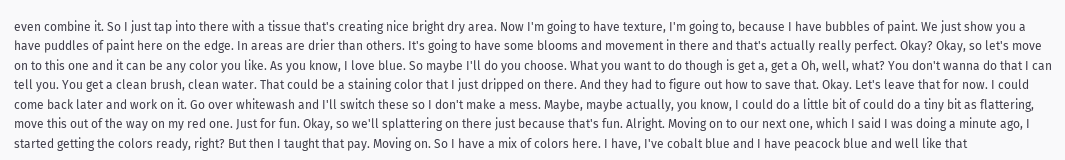even combine it. So I just tap into there with a tissue that's creating nice bright dry area. Now I'm going to have texture, I'm going to, because I have bubbles of paint. We just show you a have puddles of paint here on the edge. In areas are drier than others. It's going to have some blooms and movement in there and that's actually really perfect. Okay? Okay, so let's move on to this one and it can be any color you like. As you know, I love blue. So maybe I'll do you choose. What you want to do though is get a, get a Oh, well, what? You don't wanna do that I can tell you. You get a clean brush, clean water. That could be a staining color that I just dripped on there. And they had to figure out how to save that. Okay. Let's leave that for now. I could come back later and work on it. Go over whitewash and I'll switch these so I don't make a mess. Maybe, maybe actually, you know, I could do a little bit of could do a tiny bit as flattering, move this out of the way on my red one. Just for fun. Okay, so we'll splattering on there just because that's fun. Alright. Moving on to our next one, which I said I was doing a minute ago, I started getting the colors ready, right? But then I taught that pay. Moving on. So I have a mix of colors here. I have, I've cobalt blue and I have peacock blue and well like that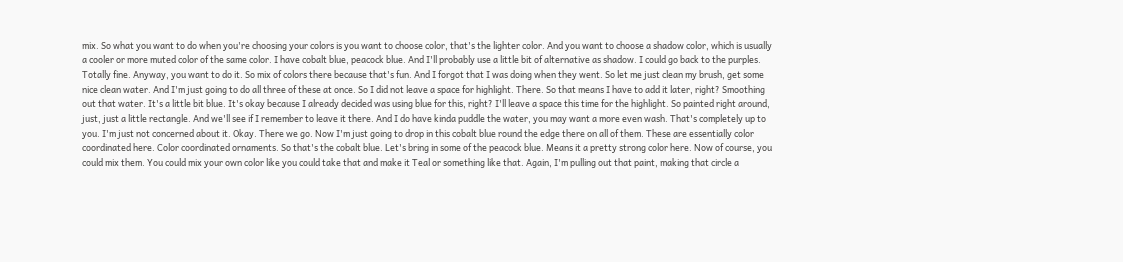mix. So what you want to do when you're choosing your colors is you want to choose color, that's the lighter color. And you want to choose a shadow color, which is usually a cooler or more muted color of the same color. I have cobalt blue, peacock blue. And I'll probably use a little bit of alternative as shadow. I could go back to the purples. Totally fine. Anyway, you want to do it. So mix of colors there because that's fun. And I forgot that I was doing when they went. So let me just clean my brush, get some nice clean water. And I'm just going to do all three of these at once. So I did not leave a space for highlight. There. So that means I have to add it later, right? Smoothing out that water. It's a little bit blue. It's okay because I already decided was using blue for this, right? I'll leave a space this time for the highlight. So painted right around, just, just a little rectangle. And we'll see if I remember to leave it there. And I do have kinda puddle the water, you may want a more even wash. That's completely up to you. I'm just not concerned about it. Okay. There we go. Now I'm just going to drop in this cobalt blue round the edge there on all of them. These are essentially color coordinated here. Color coordinated ornaments. So that's the cobalt blue. Let's bring in some of the peacock blue. Means it a pretty strong color here. Now of course, you could mix them. You could mix your own color like you could take that and make it Teal or something like that. Again, I'm pulling out that paint, making that circle a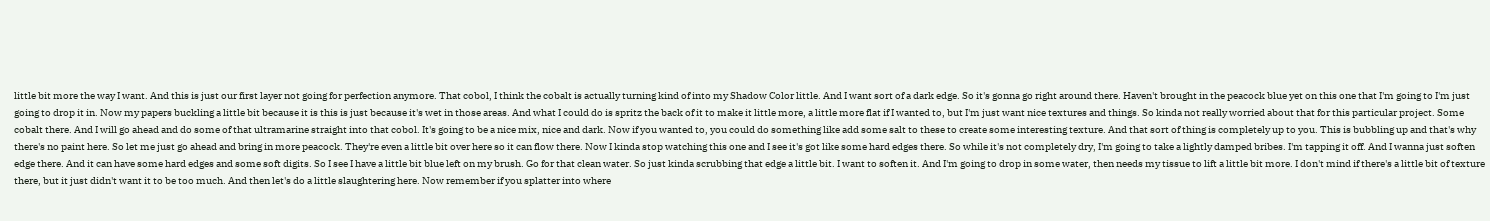little bit more the way I want. And this is just our first layer not going for perfection anymore. That cobol, I think the cobalt is actually turning kind of into my Shadow Color little. And I want sort of a dark edge. So it's gonna go right around there. Haven't brought in the peacock blue yet on this one that I'm going to I'm just going to drop it in. Now my papers buckling a little bit because it is this is just because it's wet in those areas. And what I could do is spritz the back of it to make it little more, a little more flat if I wanted to, but I'm just want nice textures and things. So kinda not really worried about that for this particular project. Some cobalt there. And I will go ahead and do some of that ultramarine straight into that cobol. It's going to be a nice mix, nice and dark. Now if you wanted to, you could do something like add some salt to these to create some interesting texture. And that sort of thing is completely up to you. This is bubbling up and that's why there's no paint here. So let me just go ahead and bring in more peacock. They're even a little bit over here so it can flow there. Now I kinda stop watching this one and I see it's got like some hard edges there. So while it's not completely dry, I'm going to take a lightly damped bribes. I'm tapping it off. And I wanna just soften edge there. And it can have some hard edges and some soft digits. So I see I have a little bit blue left on my brush. Go for that clean water. So just kinda scrubbing that edge a little bit. I want to soften it. And I'm going to drop in some water, then needs my tissue to lift a little bit more. I don't mind if there's a little bit of texture there, but it just didn't want it to be too much. And then let's do a little slaughtering here. Now remember if you splatter into where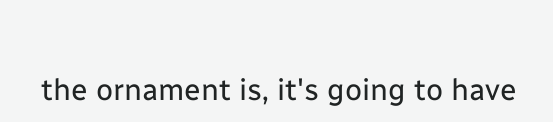the ornament is, it's going to have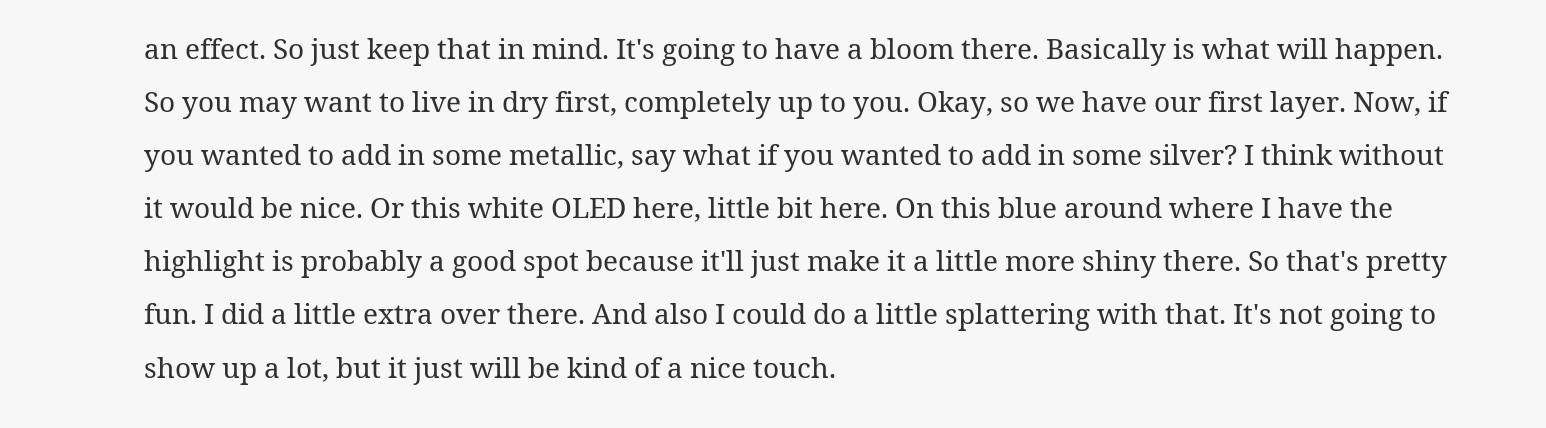an effect. So just keep that in mind. It's going to have a bloom there. Basically is what will happen. So you may want to live in dry first, completely up to you. Okay, so we have our first layer. Now, if you wanted to add in some metallic, say what if you wanted to add in some silver? I think without it would be nice. Or this white OLED here, little bit here. On this blue around where I have the highlight is probably a good spot because it'll just make it a little more shiny there. So that's pretty fun. I did a little extra over there. And also I could do a little splattering with that. It's not going to show up a lot, but it just will be kind of a nice touch.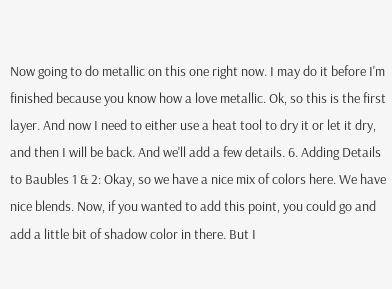Now going to do metallic on this one right now. I may do it before I'm finished because you know how a love metallic. Ok, so this is the first layer. And now I need to either use a heat tool to dry it or let it dry, and then I will be back. And we'll add a few details. 6. Adding Details to Baubles 1 & 2: Okay, so we have a nice mix of colors here. We have nice blends. Now, if you wanted to add this point, you could go and add a little bit of shadow color in there. But I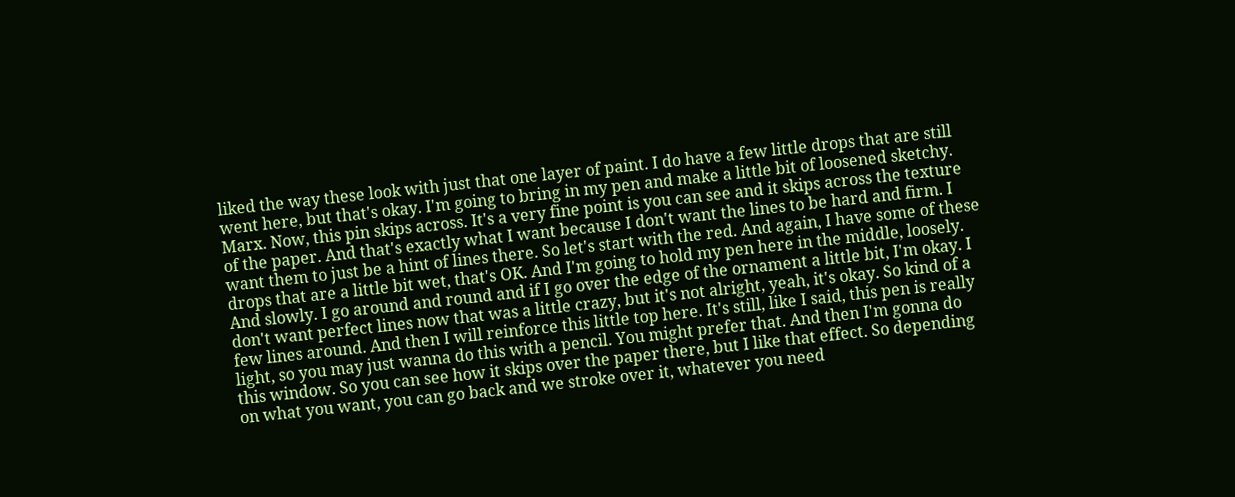liked the way these look with just that one layer of paint. I do have a few little drops that are still went here, but that's okay. I'm going to bring in my pen and make a little bit of loosened sketchy. Marx. Now, this pin skips across. It's a very fine point is you can see and it skips across the texture of the paper. And that's exactly what I want because I don't want the lines to be hard and firm. I want them to just be a hint of lines there. So let's start with the red. And again, I have some of these drops that are a little bit wet, that's OK. And I'm going to hold my pen here in the middle, loosely. And slowly. I go around and round and if I go over the edge of the ornament a little bit, I'm okay. I don't want perfect lines now that was a little crazy, but it's not alright, yeah, it's okay. So kind of a few lines around. And then I will reinforce this little top here. It's still, like I said, this pen is really light, so you may just wanna do this with a pencil. You might prefer that. And then I'm gonna do this window. So you can see how it skips over the paper there, but I like that effect. So depending on what you want, you can go back and we stroke over it, whatever you need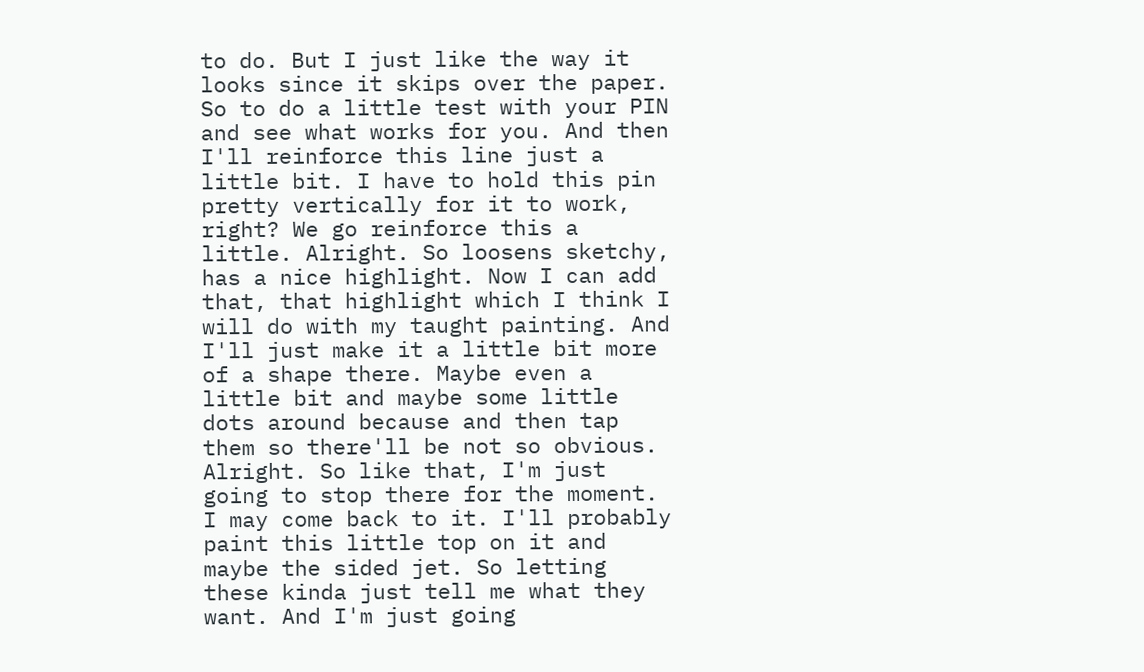to do. But I just like the way it looks since it skips over the paper. So to do a little test with your PIN and see what works for you. And then I'll reinforce this line just a little bit. I have to hold this pin pretty vertically for it to work, right? We go reinforce this a little. Alright. So loosens sketchy, has a nice highlight. Now I can add that, that highlight which I think I will do with my taught painting. And I'll just make it a little bit more of a shape there. Maybe even a little bit and maybe some little dots around because and then tap them so there'll be not so obvious. Alright. So like that, I'm just going to stop there for the moment. I may come back to it. I'll probably paint this little top on it and maybe the sided jet. So letting these kinda just tell me what they want. And I'm just going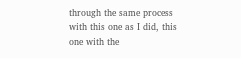through the same process with this one as I did, this one with the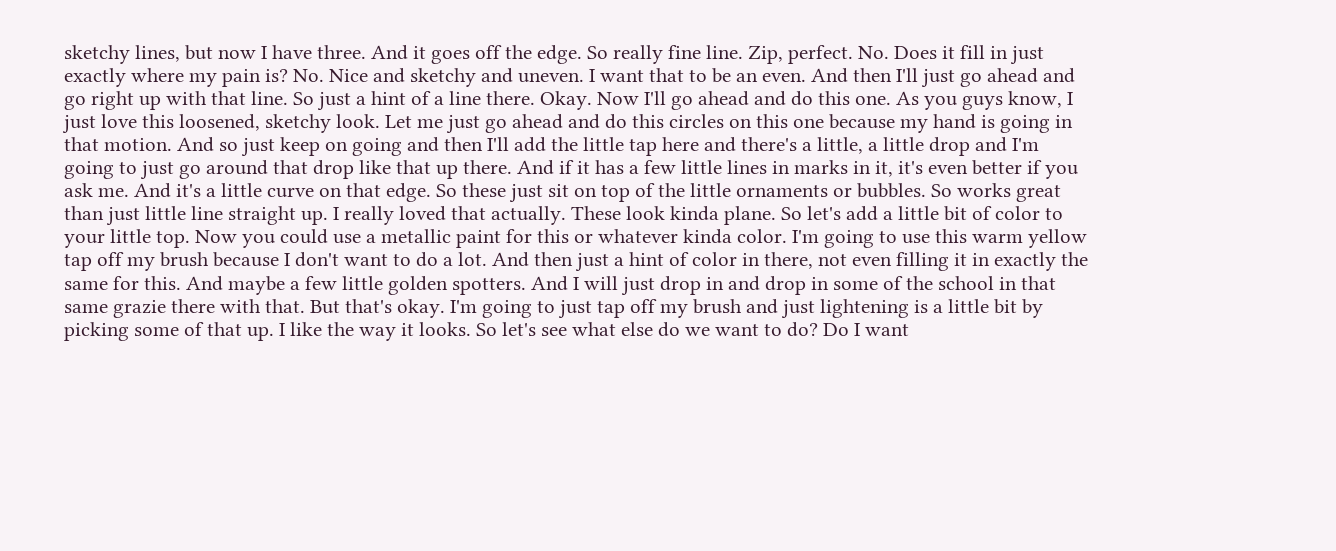sketchy lines, but now I have three. And it goes off the edge. So really fine line. Zip, perfect. No. Does it fill in just exactly where my pain is? No. Nice and sketchy and uneven. I want that to be an even. And then I'll just go ahead and go right up with that line. So just a hint of a line there. Okay. Now I'll go ahead and do this one. As you guys know, I just love this loosened, sketchy look. Let me just go ahead and do this circles on this one because my hand is going in that motion. And so just keep on going and then I'll add the little tap here and there's a little, a little drop and I'm going to just go around that drop like that up there. And if it has a few little lines in marks in it, it's even better if you ask me. And it's a little curve on that edge. So these just sit on top of the little ornaments or bubbles. So works great than just little line straight up. I really loved that actually. These look kinda plane. So let's add a little bit of color to your little top. Now you could use a metallic paint for this or whatever kinda color. I'm going to use this warm yellow tap off my brush because I don't want to do a lot. And then just a hint of color in there, not even filling it in exactly the same for this. And maybe a few little golden spotters. And I will just drop in and drop in some of the school in that same grazie there with that. But that's okay. I'm going to just tap off my brush and just lightening is a little bit by picking some of that up. I like the way it looks. So let's see what else do we want to do? Do I want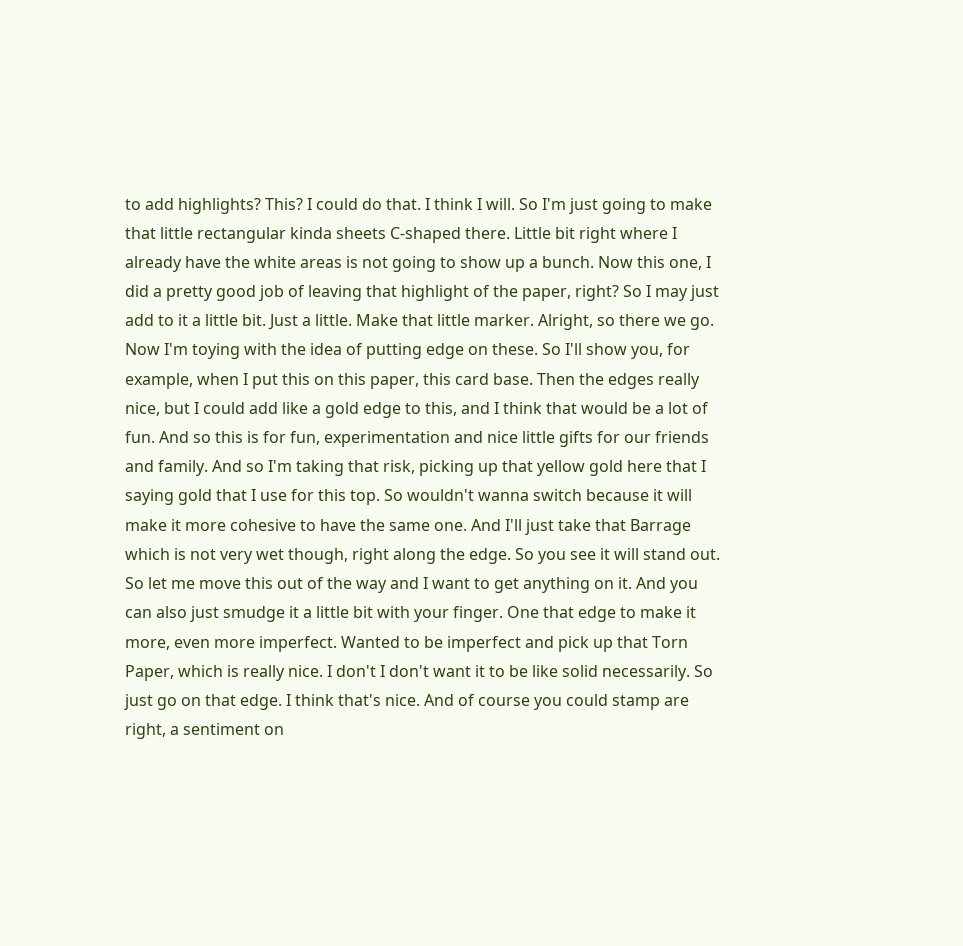to add highlights? This? I could do that. I think I will. So I'm just going to make that little rectangular kinda sheets C-shaped there. Little bit right where I already have the white areas is not going to show up a bunch. Now this one, I did a pretty good job of leaving that highlight of the paper, right? So I may just add to it a little bit. Just a little. Make that little marker. Alright, so there we go. Now I'm toying with the idea of putting edge on these. So I'll show you, for example, when I put this on this paper, this card base. Then the edges really nice, but I could add like a gold edge to this, and I think that would be a lot of fun. And so this is for fun, experimentation and nice little gifts for our friends and family. And so I'm taking that risk, picking up that yellow gold here that I saying gold that I use for this top. So wouldn't wanna switch because it will make it more cohesive to have the same one. And I'll just take that Barrage which is not very wet though, right along the edge. So you see it will stand out. So let me move this out of the way and I want to get anything on it. And you can also just smudge it a little bit with your finger. One that edge to make it more, even more imperfect. Wanted to be imperfect and pick up that Torn Paper, which is really nice. I don't I don't want it to be like solid necessarily. So just go on that edge. I think that's nice. And of course you could stamp are right, a sentiment on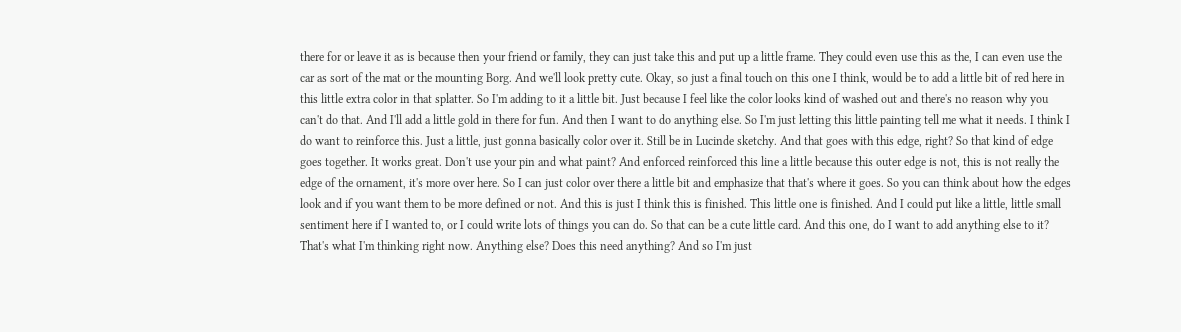there for or leave it as is because then your friend or family, they can just take this and put up a little frame. They could even use this as the, I can even use the car as sort of the mat or the mounting Borg. And we'll look pretty cute. Okay, so just a final touch on this one I think, would be to add a little bit of red here in this little extra color in that splatter. So I'm adding to it a little bit. Just because I feel like the color looks kind of washed out and there's no reason why you can't do that. And I'll add a little gold in there for fun. And then I want to do anything else. So I'm just letting this little painting tell me what it needs. I think I do want to reinforce this. Just a little, just gonna basically color over it. Still be in Lucinde sketchy. And that goes with this edge, right? So that kind of edge goes together. It works great. Don't use your pin and what paint? And enforced reinforced this line a little because this outer edge is not, this is not really the edge of the ornament, it's more over here. So I can just color over there a little bit and emphasize that that's where it goes. So you can think about how the edges look and if you want them to be more defined or not. And this is just I think this is finished. This little one is finished. And I could put like a little, little small sentiment here if I wanted to, or I could write lots of things you can do. So that can be a cute little card. And this one, do I want to add anything else to it? That's what I'm thinking right now. Anything else? Does this need anything? And so I'm just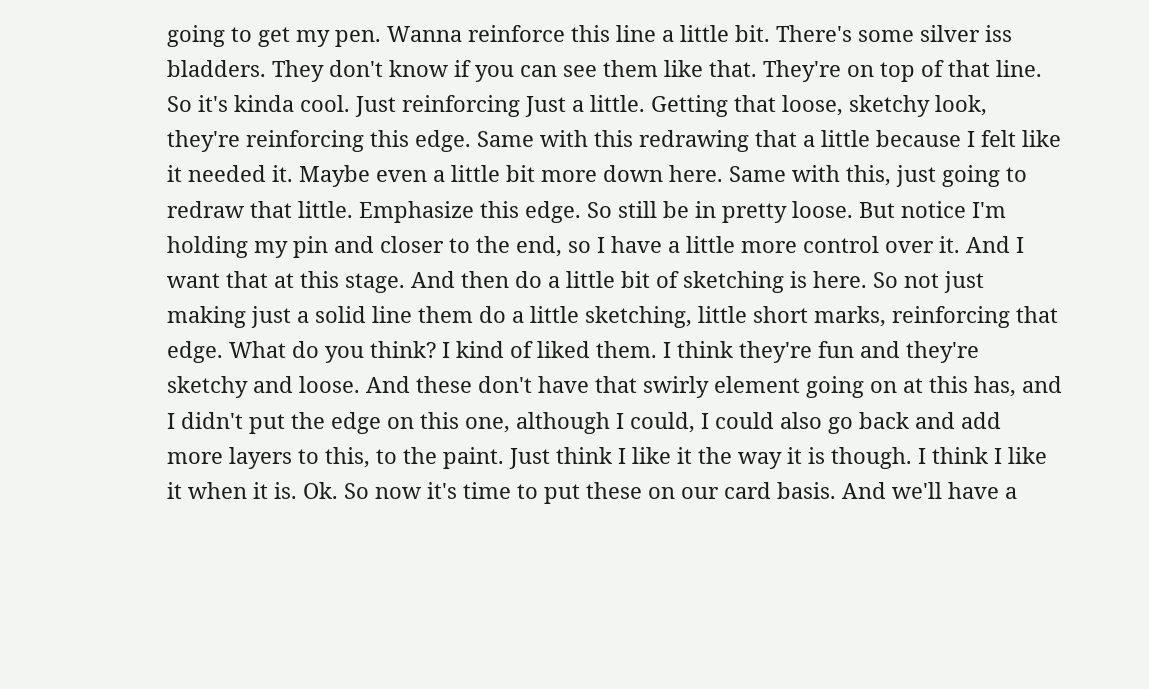going to get my pen. Wanna reinforce this line a little bit. There's some silver iss bladders. They don't know if you can see them like that. They're on top of that line. So it's kinda cool. Just reinforcing Just a little. Getting that loose, sketchy look, they're reinforcing this edge. Same with this redrawing that a little because I felt like it needed it. Maybe even a little bit more down here. Same with this, just going to redraw that little. Emphasize this edge. So still be in pretty loose. But notice I'm holding my pin and closer to the end, so I have a little more control over it. And I want that at this stage. And then do a little bit of sketching is here. So not just making just a solid line them do a little sketching, little short marks, reinforcing that edge. What do you think? I kind of liked them. I think they're fun and they're sketchy and loose. And these don't have that swirly element going on at this has, and I didn't put the edge on this one, although I could, I could also go back and add more layers to this, to the paint. Just think I like it the way it is though. I think I like it when it is. Ok. So now it's time to put these on our card basis. And we'll have a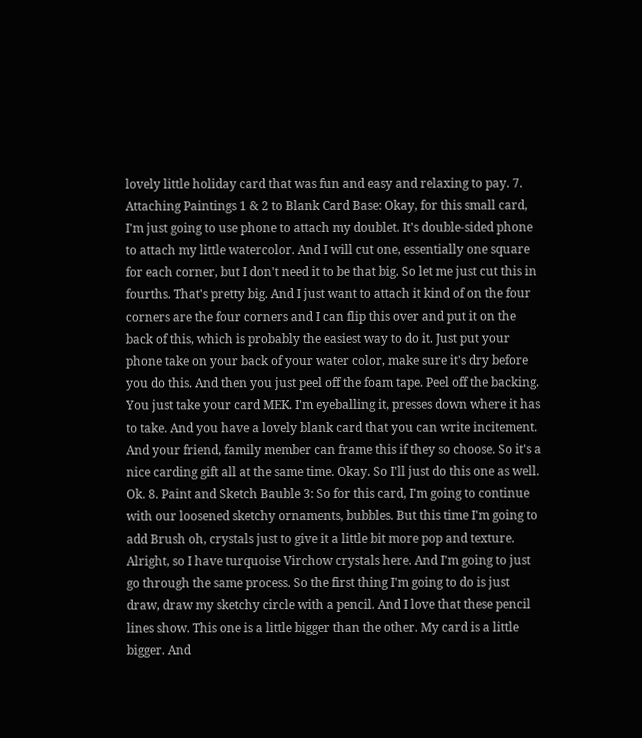lovely little holiday card that was fun and easy and relaxing to pay. 7. Attaching Paintings 1 & 2 to Blank Card Base: Okay, for this small card, I'm just going to use phone to attach my doublet. It's double-sided phone to attach my little watercolor. And I will cut one, essentially one square for each corner, but I don't need it to be that big. So let me just cut this in fourths. That's pretty big. And I just want to attach it kind of on the four corners are the four corners and I can flip this over and put it on the back of this, which is probably the easiest way to do it. Just put your phone take on your back of your water color, make sure it's dry before you do this. And then you just peel off the foam tape. Peel off the backing. You just take your card MEK. I'm eyeballing it, presses down where it has to take. And you have a lovely blank card that you can write incitement. And your friend, family member can frame this if they so choose. So it's a nice carding gift all at the same time. Okay. So I'll just do this one as well. Ok. 8. Paint and Sketch Bauble 3: So for this card, I'm going to continue with our loosened sketchy ornaments, bubbles. But this time I'm going to add Brush oh, crystals just to give it a little bit more pop and texture. Alright, so I have turquoise Virchow crystals here. And I'm going to just go through the same process. So the first thing I'm going to do is just draw, draw my sketchy circle with a pencil. And I love that these pencil lines show. This one is a little bigger than the other. My card is a little bigger. And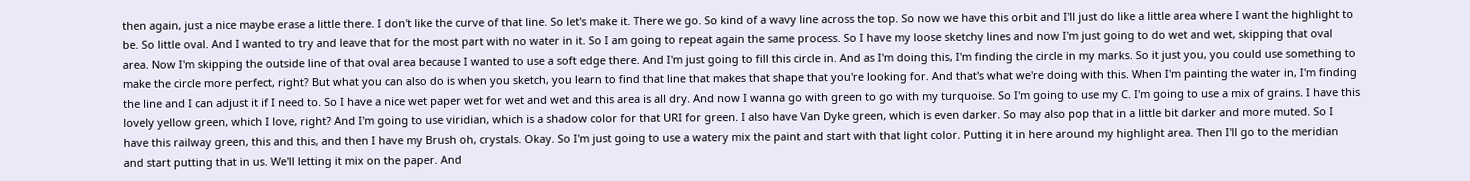then again, just a nice maybe erase a little there. I don't like the curve of that line. So let's make it. There we go. So kind of a wavy line across the top. So now we have this orbit and I'll just do like a little area where I want the highlight to be. So little oval. And I wanted to try and leave that for the most part with no water in it. So I am going to repeat again the same process. So I have my loose sketchy lines and now I'm just going to do wet and wet, skipping that oval area. Now I'm skipping the outside line of that oval area because I wanted to use a soft edge there. And I'm just going to fill this circle in. And as I'm doing this, I'm finding the circle in my marks. So it just you, you could use something to make the circle more perfect, right? But what you can also do is when you sketch, you learn to find that line that makes that shape that you're looking for. And that's what we're doing with this. When I'm painting the water in, I'm finding the line and I can adjust it if I need to. So I have a nice wet paper wet for wet and wet and this area is all dry. And now I wanna go with green to go with my turquoise. So I'm going to use my C. I'm going to use a mix of grains. I have this lovely yellow green, which I love, right? And I'm going to use viridian, which is a shadow color for that URI for green. I also have Van Dyke green, which is even darker. So may also pop that in a little bit darker and more muted. So I have this railway green, this and this, and then I have my Brush oh, crystals. Okay. So I'm just going to use a watery mix the paint and start with that light color. Putting it in here around my highlight area. Then I'll go to the meridian and start putting that in us. We'll letting it mix on the paper. And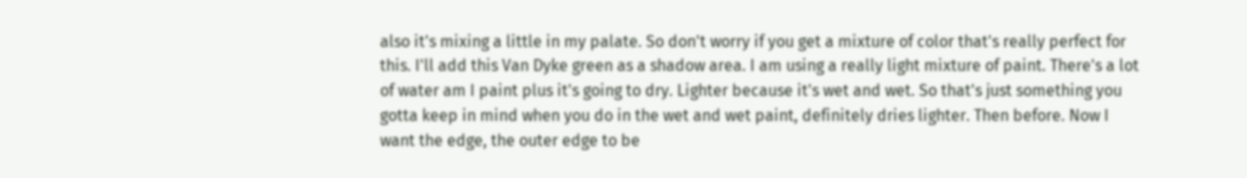also it's mixing a little in my palate. So don't worry if you get a mixture of color that's really perfect for this. I'll add this Van Dyke green as a shadow area. I am using a really light mixture of paint. There's a lot of water am I paint plus it's going to dry. Lighter because it's wet and wet. So that's just something you gotta keep in mind when you do in the wet and wet paint, definitely dries lighter. Then before. Now I want the edge, the outer edge to be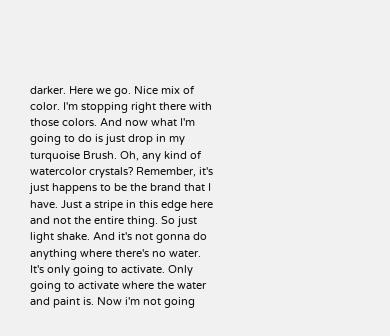darker. Here we go. Nice mix of color. I'm stopping right there with those colors. And now what I'm going to do is just drop in my turquoise Brush. Oh, any kind of watercolor crystals? Remember, it's just happens to be the brand that I have. Just a stripe in this edge here and not the entire thing. So just light shake. And it's not gonna do anything where there's no water. It's only going to activate. Only going to activate where the water and paint is. Now i'm not going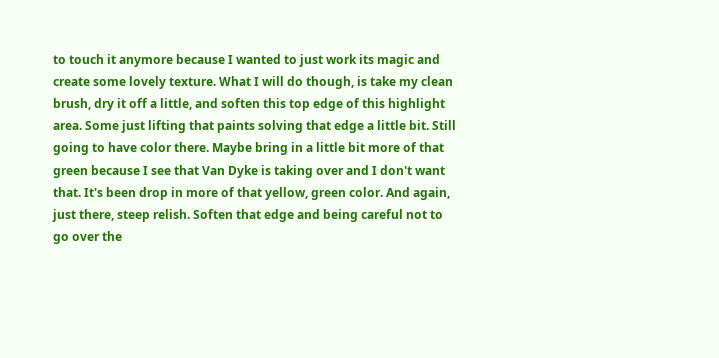to touch it anymore because I wanted to just work its magic and create some lovely texture. What I will do though, is take my clean brush, dry it off a little, and soften this top edge of this highlight area. Some just lifting that paints solving that edge a little bit. Still going to have color there. Maybe bring in a little bit more of that green because I see that Van Dyke is taking over and I don't want that. It's been drop in more of that yellow, green color. And again, just there, steep relish. Soften that edge and being careful not to go over the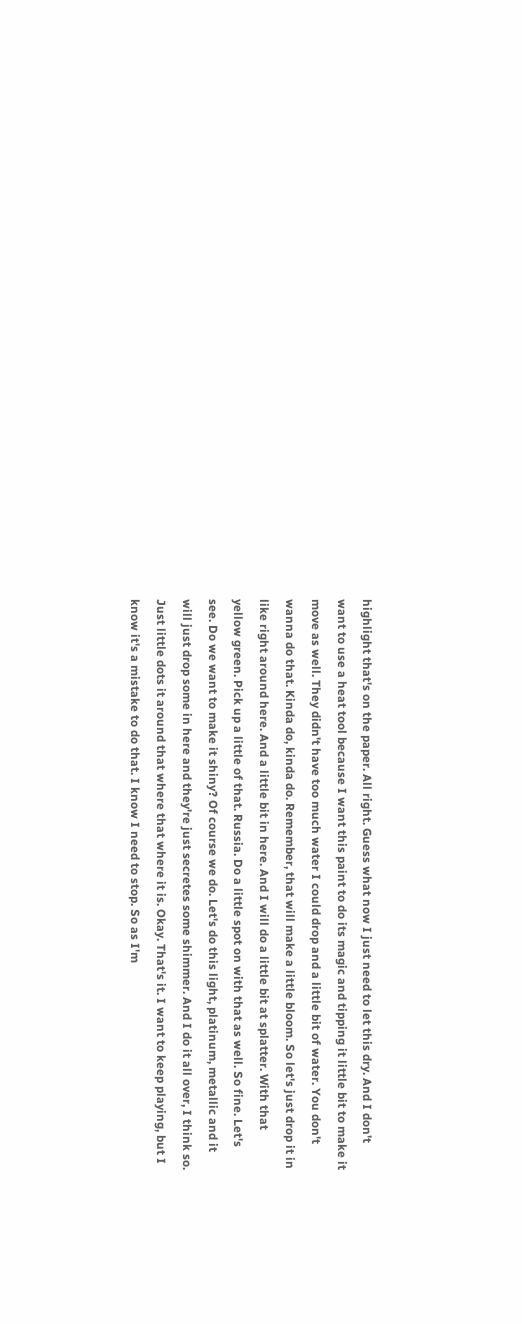highlight that's on the paper. All right. Guess what now I just need to let this dry. And I don't want to use a heat tool because I want this paint to do its magic and tipping it little bit to make it move as well. They didn't have too much water I could drop and a little bit of water. You don't wanna do that. Kinda do, kinda do. Remember, that will make a little bloom. So let's just drop it in like right around here. And a little bit in here. And I will do a little bit at splatter. With that yellow green. Pick up a little of that. Russia. Do a little spot on with that as well. So fine. Let's see. Do we want to make it shiny? Of course we do. Let's do this light, platinum, metallic and it will just drop some in here and they're just secretes some shimmer. And I do it all over, I think so. Just little dots it around that where that where it is. Okay. That's it. I want to keep playing, but I know it's a mistake to do that. I know I need to stop. So as I'm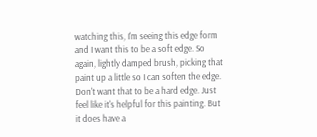watching this, I'm seeing this edge form and I want this to be a soft edge. So again, lightly damped brush, picking that paint up a little so I can soften the edge. Don't want that to be a hard edge. Just feel like it's helpful for this painting. But it does have a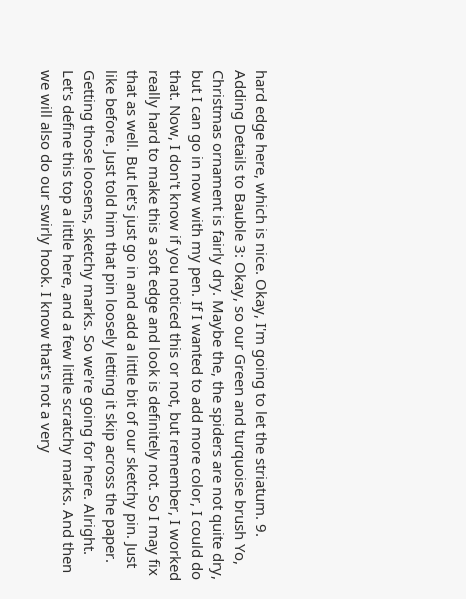hard edge here, which is nice. Okay, I'm going to let the striatum. 9. Adding Details to Bauble 3: Okay, so our Green and turquoise brush Yo, Christmas ornament is fairly dry. Maybe the, the spiders are not quite dry, but I can go in now with my pen. If I wanted to add more color, I could do that. Now, I don't know if you noticed this or not, but remember, I worked really hard to make this a soft edge and look is definitely not. So I may fix that as well. But let's just go in and add a little bit of our sketchy pin. Just like before. Just told him that pin loosely letting it skip across the paper. Getting those loosens, sketchy marks. So we're going for here. Alright. Let's define this top a little here, and a few little scratchy marks. And then we will also do our swirly hook. I know that's not a very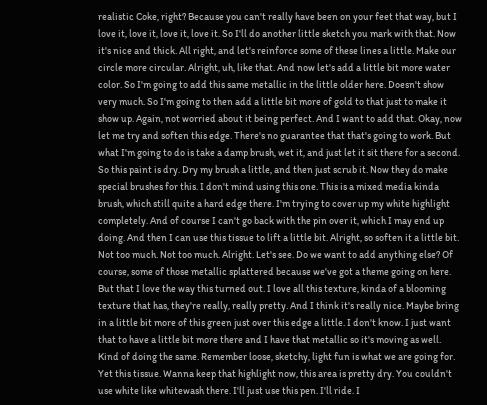realistic Coke, right? Because you can't really have been on your feet that way, but I love it, love it, love it, love it. So I'll do another little sketch you mark with that. Now it's nice and thick. All right, and let's reinforce some of these lines a little. Make our circle more circular. Alright, uh, like that. And now let's add a little bit more water color. So I'm going to add this same metallic in the little older here. Doesn't show very much. So I'm going to then add a little bit more of gold to that just to make it show up. Again, not worried about it being perfect. And I want to add that. Okay, now let me try and soften this edge. There's no guarantee that that's going to work. But what I'm going to do is take a damp brush, wet it, and just let it sit there for a second. So this paint is dry. Dry my brush a little, and then just scrub it. Now they do make special brushes for this. I don't mind using this one. This is a mixed media kinda brush, which still quite a hard edge there. I'm trying to cover up my white highlight completely. And of course I can't go back with the pin over it, which I may end up doing. And then I can use this tissue to lift a little bit. Alright, so soften it a little bit. Not too much. Not too much. Alright. Let's see. Do we want to add anything else? Of course, some of those metallic splattered because we've got a theme going on here. But that I love the way this turned out. I love all this texture, kinda of a blooming texture that has, they're really, really pretty. And I think it's really nice. Maybe bring in a little bit more of this green just over this edge a little. I don't know. I just want that to have a little bit more there and I have that metallic so it's moving as well. Kind of doing the same. Remember loose, sketchy, light fun is what we are going for. Yet this tissue. Wanna keep that highlight now, this area is pretty dry. You couldn't use white like whitewash there. I'll just use this pen. I'll ride. I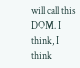will call this DOM. I think, I think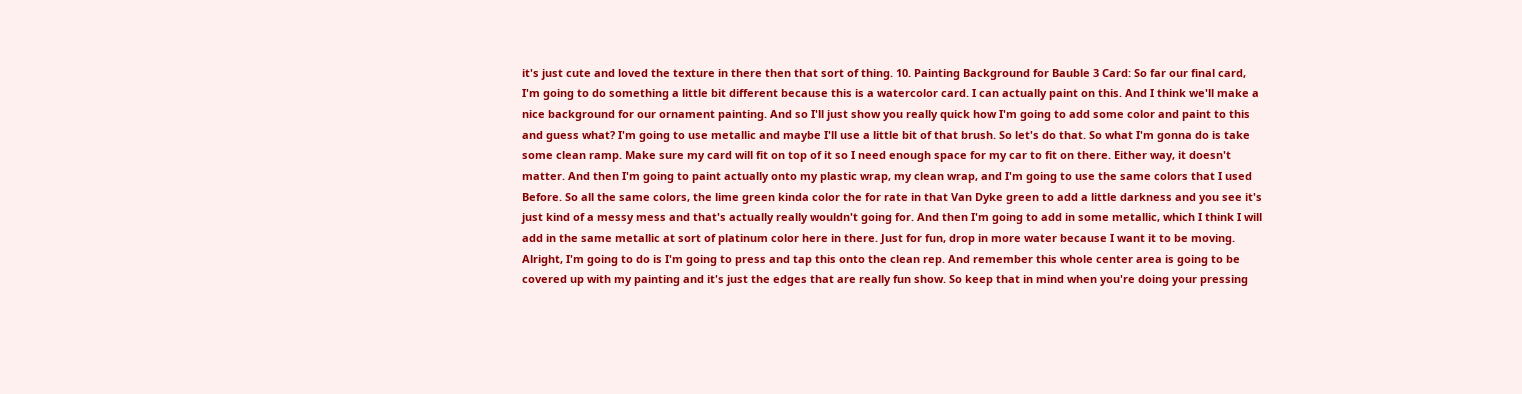it's just cute and loved the texture in there then that sort of thing. 10. Painting Background for Bauble 3 Card: So far our final card, I'm going to do something a little bit different because this is a watercolor card. I can actually paint on this. And I think we'll make a nice background for our ornament painting. And so I'll just show you really quick how I'm going to add some color and paint to this and guess what? I'm going to use metallic and maybe I'll use a little bit of that brush. So let's do that. So what I'm gonna do is take some clean ramp. Make sure my card will fit on top of it so I need enough space for my car to fit on there. Either way, it doesn't matter. And then I'm going to paint actually onto my plastic wrap, my clean wrap, and I'm going to use the same colors that I used Before. So all the same colors, the lime green kinda color the for rate in that Van Dyke green to add a little darkness and you see it's just kind of a messy mess and that's actually really wouldn't going for. And then I'm going to add in some metallic, which I think I will add in the same metallic at sort of platinum color here in there. Just for fun, drop in more water because I want it to be moving. Alright, I'm going to do is I'm going to press and tap this onto the clean rep. And remember this whole center area is going to be covered up with my painting and it's just the edges that are really fun show. So keep that in mind when you're doing your pressing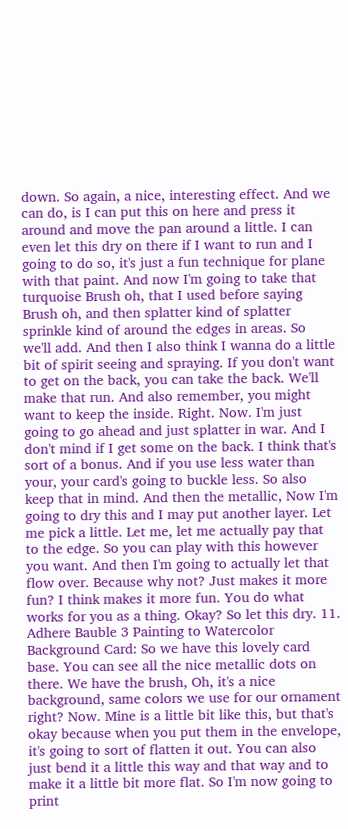down. So again, a nice, interesting effect. And we can do, is I can put this on here and press it around and move the pan around a little. I can even let this dry on there if I want to run and I going to do so, it's just a fun technique for plane with that paint. And now I'm going to take that turquoise Brush oh, that I used before saying Brush oh, and then splatter kind of splatter sprinkle kind of around the edges in areas. So we'll add. And then I also think I wanna do a little bit of spirit seeing and spraying. If you don't want to get on the back, you can take the back. We'll make that run. And also remember, you might want to keep the inside. Right. Now. I'm just going to go ahead and just splatter in war. And I don't mind if I get some on the back. I think that's sort of a bonus. And if you use less water than your, your card's going to buckle less. So also keep that in mind. And then the metallic, Now I'm going to dry this and I may put another layer. Let me pick a little. Let me, let me actually pay that to the edge. So you can play with this however you want. And then I'm going to actually let that flow over. Because why not? Just makes it more fun? I think makes it more fun. You do what works for you as a thing. Okay? So let this dry. 11. Adhere Bauble 3 Painting to Watercolor Background Card: So we have this lovely card base. You can see all the nice metallic dots on there. We have the brush, Oh, it's a nice background, same colors we use for our ornament right? Now. Mine is a little bit like this, but that's okay because when you put them in the envelope, it's going to sort of flatten it out. You can also just bend it a little this way and that way and to make it a little bit more flat. So I'm now going to print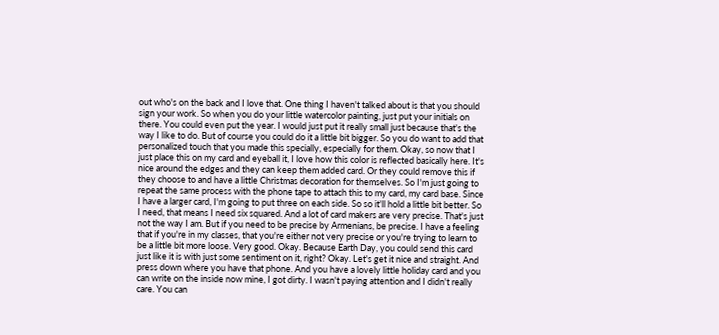out who's on the back and I love that. One thing I haven't talked about is that you should sign your work. So when you do your little watercolor painting, just put your initials on there. You could even put the year. I would just put it really small just because that's the way I like to do. But of course you could do it a little bit bigger. So you do want to add that personalized touch that you made this specially, especially for them. Okay, so now that I just place this on my card and eyeball it, I love how this color is reflected basically here. It's nice around the edges and they can keep them added card. Or they could remove this if they choose to and have a little Christmas decoration for themselves. So I'm just going to repeat the same process with the phone tape to attach this to my card, my card base. Since I have a larger card, I'm going to put three on each side. So so it'll hold a little bit better. So I need, that means I need six squared. And a lot of card makers are very precise. That's just not the way I am. But if you need to be precise by Armenians, be precise. I have a feeling that if you're in my classes, that you're either not very precise or you're trying to learn to be a little bit more loose. Very good. Okay. Because Earth Day, you could send this card just like it is with just some sentiment on it, right? Okay. Let's get it nice and straight. And press down where you have that phone. And you have a lovely little holiday card and you can write on the inside now mine, I got dirty. I wasn't paying attention and I didn't really care. You can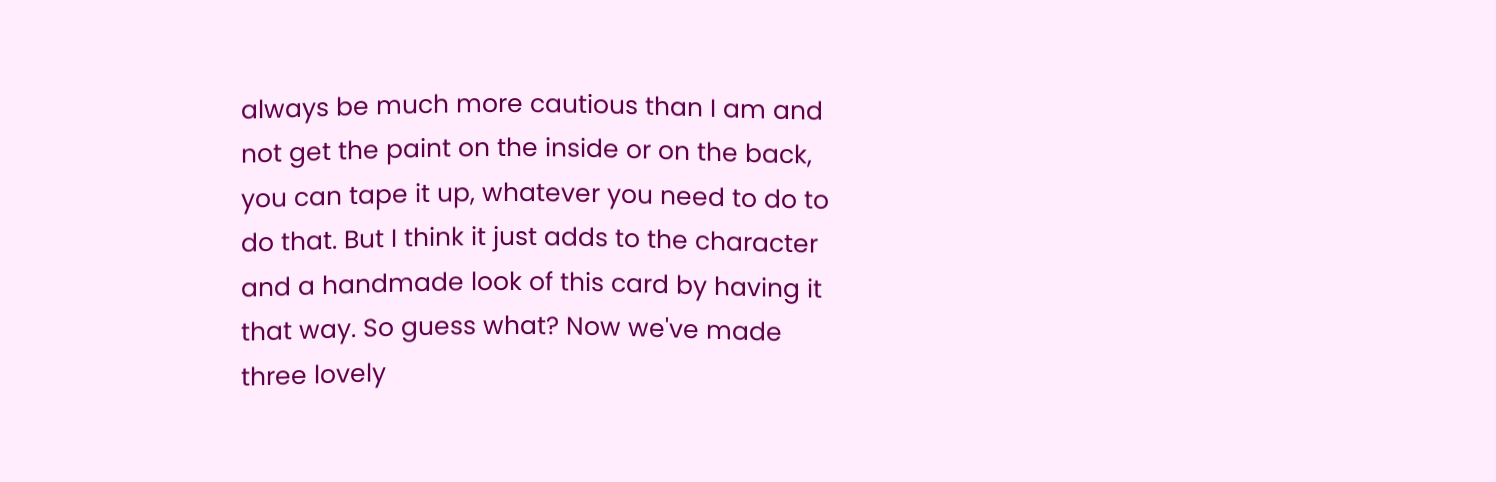always be much more cautious than I am and not get the paint on the inside or on the back, you can tape it up, whatever you need to do to do that. But I think it just adds to the character and a handmade look of this card by having it that way. So guess what? Now we've made three lovely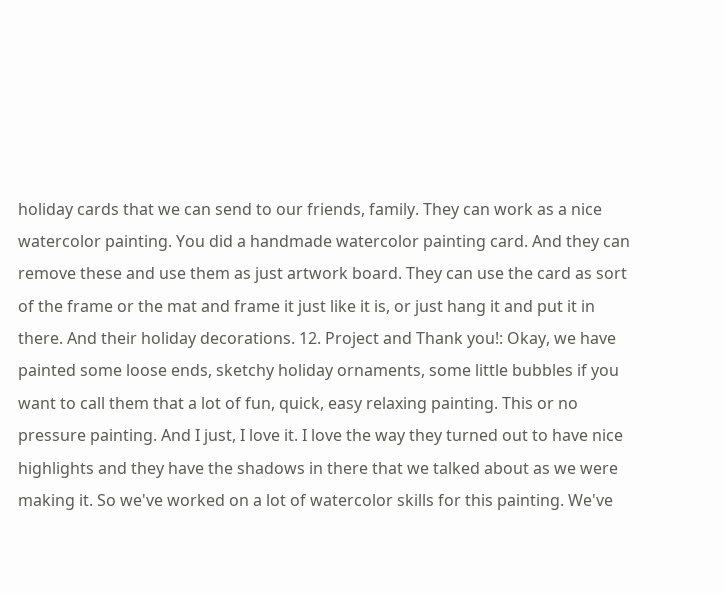holiday cards that we can send to our friends, family. They can work as a nice watercolor painting. You did a handmade watercolor painting card. And they can remove these and use them as just artwork board. They can use the card as sort of the frame or the mat and frame it just like it is, or just hang it and put it in there. And their holiday decorations. 12. Project and Thank you!: Okay, we have painted some loose ends, sketchy holiday ornaments, some little bubbles if you want to call them that a lot of fun, quick, easy relaxing painting. This or no pressure painting. And I just, I love it. I love the way they turned out to have nice highlights and they have the shadows in there that we talked about as we were making it. So we've worked on a lot of watercolor skills for this painting. We've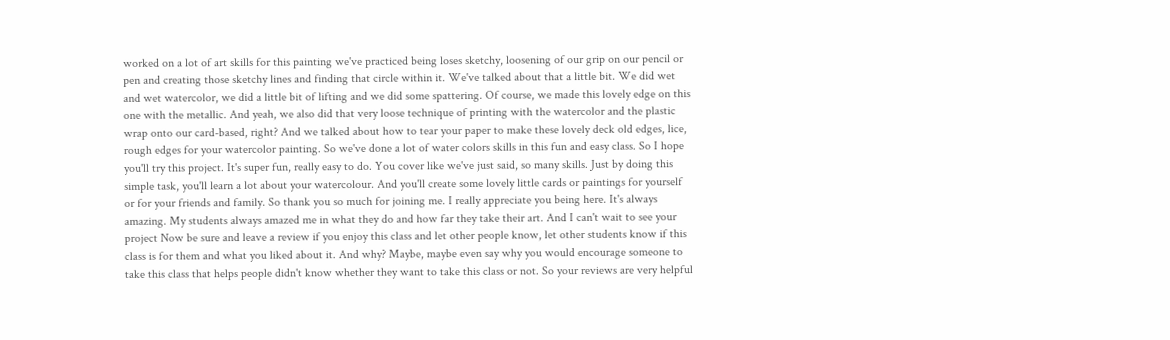worked on a lot of art skills for this painting we've practiced being loses sketchy, loosening of our grip on our pencil or pen and creating those sketchy lines and finding that circle within it. We've talked about that a little bit. We did wet and wet watercolor, we did a little bit of lifting and we did some spattering. Of course, we made this lovely edge on this one with the metallic. And yeah, we also did that very loose technique of printing with the watercolor and the plastic wrap onto our card-based, right? And we talked about how to tear your paper to make these lovely deck old edges, lice, rough edges for your watercolor painting. So we've done a lot of water colors skills in this fun and easy class. So I hope you'll try this project. It's super fun, really easy to do. You cover like we've just said, so many skills. Just by doing this simple task, you'll learn a lot about your watercolour. And you'll create some lovely little cards or paintings for yourself or for your friends and family. So thank you so much for joining me. I really appreciate you being here. It's always amazing. My students always amazed me in what they do and how far they take their art. And I can't wait to see your project Now be sure and leave a review if you enjoy this class and let other people know, let other students know if this class is for them and what you liked about it. And why? Maybe, maybe even say why you would encourage someone to take this class that helps people didn't know whether they want to take this class or not. So your reviews are very helpful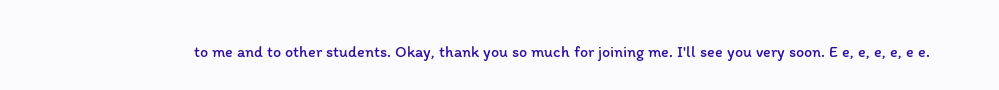to me and to other students. Okay, thank you so much for joining me. I'll see you very soon. E e, e, e, e, e e.